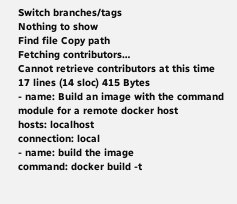Switch branches/tags
Nothing to show
Find file Copy path
Fetching contributors…
Cannot retrieve contributors at this time
17 lines (14 sloc) 415 Bytes
- name: Build an image with the command module for a remote docker host
hosts: localhost
connection: local
- name: build the image
command: docker build -t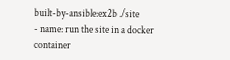built-by-ansible:ex2b ./site
- name: run the site in a docker container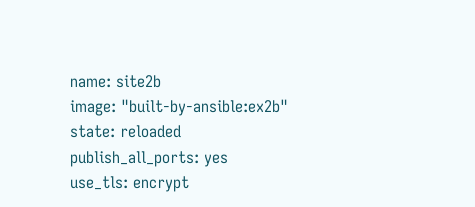name: site2b
image: "built-by-ansible:ex2b"
state: reloaded
publish_all_ports: yes
use_tls: encrypt